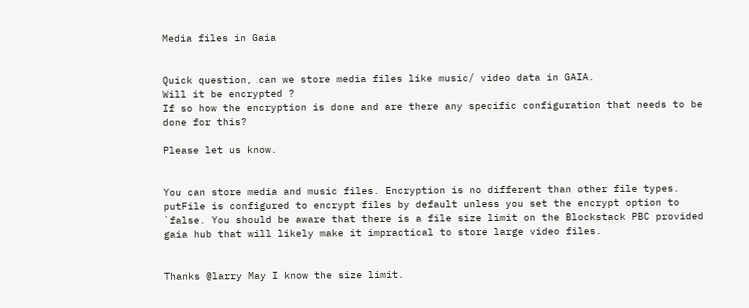Media files in Gaia


Quick question, can we store media files like music/ video data in GAIA.
Will it be encrypted ?
If so how the encryption is done and are there any specific configuration that needs to be done for this?

Please let us know.


You can store media and music files. Encryption is no different than other file types. putFile is configured to encrypt files by default unless you set the encrypt option to `false. You should be aware that there is a file size limit on the Blockstack PBC provided gaia hub that will likely make it impractical to store large video files.


Thanks @larry May I know the size limit.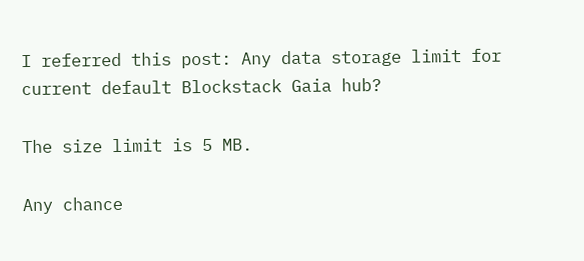I referred this post: Any data storage limit for current default Blockstack Gaia hub?

The size limit is 5 MB.

Any chance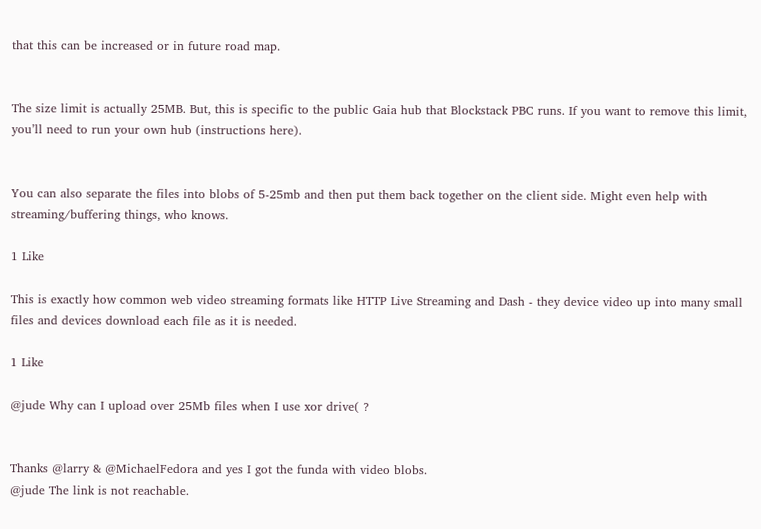that this can be increased or in future road map.


The size limit is actually 25MB. But, this is specific to the public Gaia hub that Blockstack PBC runs. If you want to remove this limit, you’ll need to run your own hub (instructions here).


You can also separate the files into blobs of 5-25mb and then put them back together on the client side. Might even help with streaming/buffering things, who knows.

1 Like

This is exactly how common web video streaming formats like HTTP Live Streaming and Dash - they device video up into many small files and devices download each file as it is needed.

1 Like

@jude Why can I upload over 25Mb files when I use xor drive( ?


Thanks @larry & @MichaelFedora and yes I got the funda with video blobs.
@jude The link is not reachable.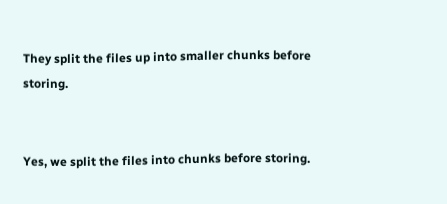They split the files up into smaller chunks before storing.


Yes, we split the files into chunks before storing.